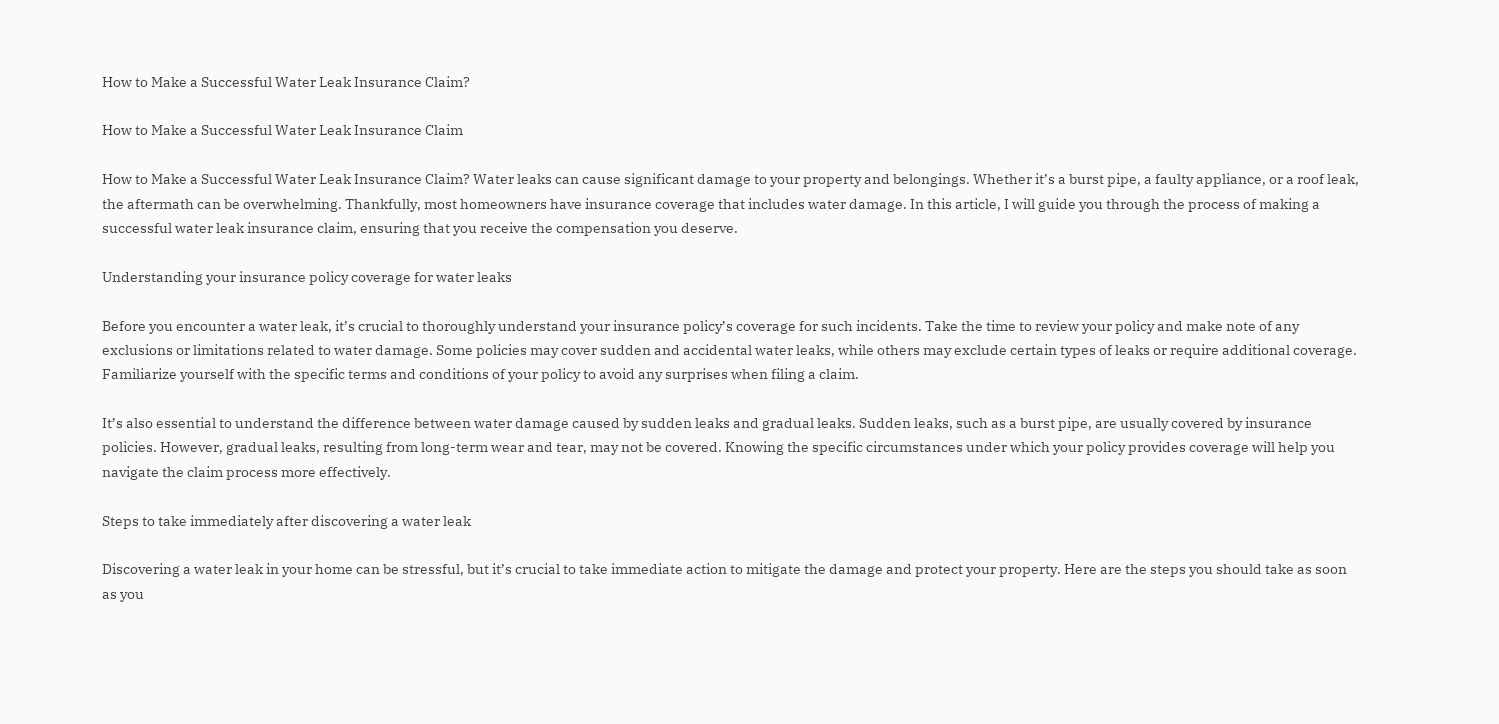How to Make a Successful Water Leak Insurance Claim?

How to Make a Successful Water Leak Insurance Claim

How to Make a Successful Water Leak Insurance Claim? Water leaks can cause significant damage to your property and belongings. Whether it’s a burst pipe, a faulty appliance, or a roof leak, the aftermath can be overwhelming. Thankfully, most homeowners have insurance coverage that includes water damage. In this article, I will guide you through the process of making a successful water leak insurance claim, ensuring that you receive the compensation you deserve.

Understanding your insurance policy coverage for water leaks

Before you encounter a water leak, it’s crucial to thoroughly understand your insurance policy’s coverage for such incidents. Take the time to review your policy and make note of any exclusions or limitations related to water damage. Some policies may cover sudden and accidental water leaks, while others may exclude certain types of leaks or require additional coverage. Familiarize yourself with the specific terms and conditions of your policy to avoid any surprises when filing a claim.

It’s also essential to understand the difference between water damage caused by sudden leaks and gradual leaks. Sudden leaks, such as a burst pipe, are usually covered by insurance policies. However, gradual leaks, resulting from long-term wear and tear, may not be covered. Knowing the specific circumstances under which your policy provides coverage will help you navigate the claim process more effectively.

Steps to take immediately after discovering a water leak

Discovering a water leak in your home can be stressful, but it’s crucial to take immediate action to mitigate the damage and protect your property. Here are the steps you should take as soon as you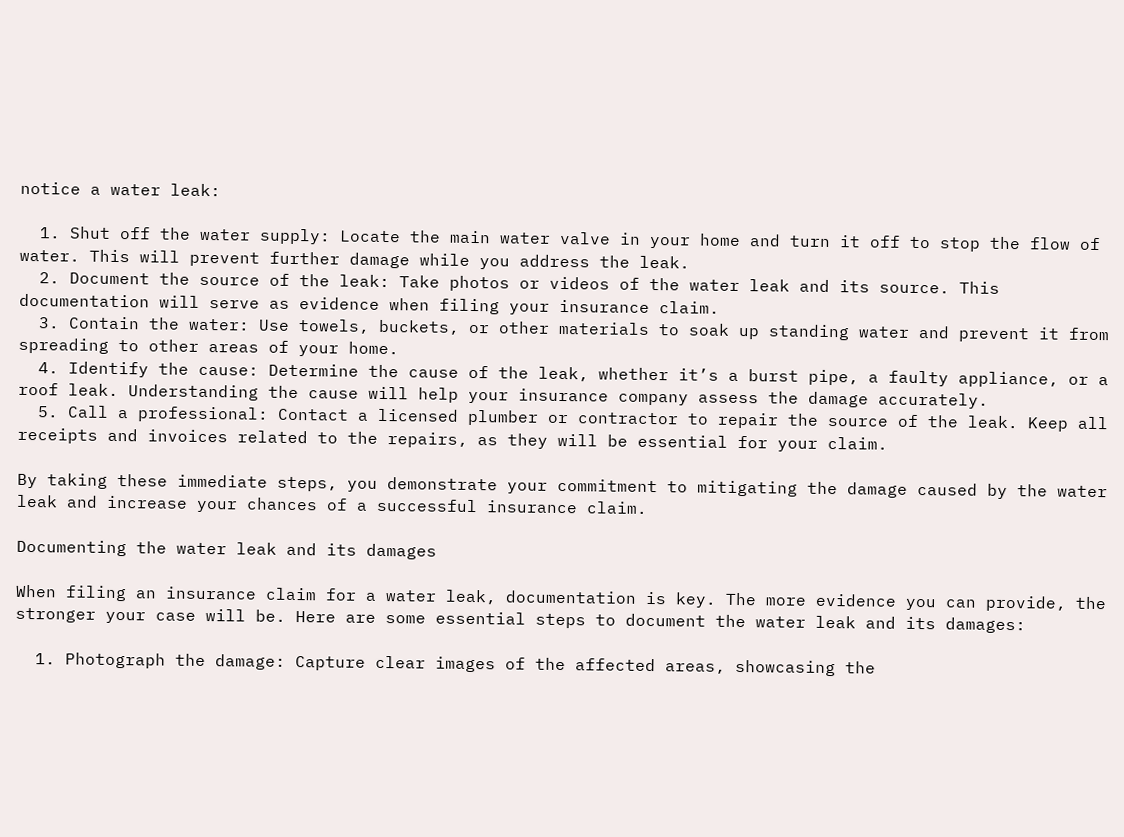notice a water leak:

  1. Shut off the water supply: Locate the main water valve in your home and turn it off to stop the flow of water. This will prevent further damage while you address the leak.
  2. Document the source of the leak: Take photos or videos of the water leak and its source. This documentation will serve as evidence when filing your insurance claim.
  3. Contain the water: Use towels, buckets, or other materials to soak up standing water and prevent it from spreading to other areas of your home.
  4. Identify the cause: Determine the cause of the leak, whether it’s a burst pipe, a faulty appliance, or a roof leak. Understanding the cause will help your insurance company assess the damage accurately.
  5. Call a professional: Contact a licensed plumber or contractor to repair the source of the leak. Keep all receipts and invoices related to the repairs, as they will be essential for your claim.

By taking these immediate steps, you demonstrate your commitment to mitigating the damage caused by the water leak and increase your chances of a successful insurance claim.

Documenting the water leak and its damages

When filing an insurance claim for a water leak, documentation is key. The more evidence you can provide, the stronger your case will be. Here are some essential steps to document the water leak and its damages:

  1. Photograph the damage: Capture clear images of the affected areas, showcasing the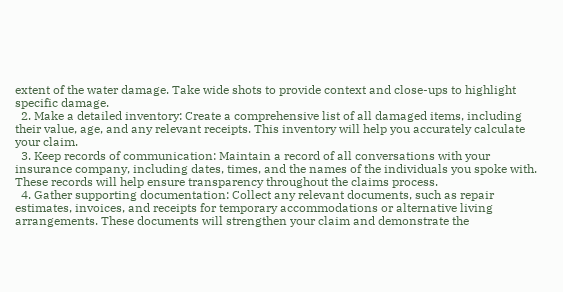extent of the water damage. Take wide shots to provide context and close-ups to highlight specific damage.
  2. Make a detailed inventory: Create a comprehensive list of all damaged items, including their value, age, and any relevant receipts. This inventory will help you accurately calculate your claim.
  3. Keep records of communication: Maintain a record of all conversations with your insurance company, including dates, times, and the names of the individuals you spoke with. These records will help ensure transparency throughout the claims process.
  4. Gather supporting documentation: Collect any relevant documents, such as repair estimates, invoices, and receipts for temporary accommodations or alternative living arrangements. These documents will strengthen your claim and demonstrate the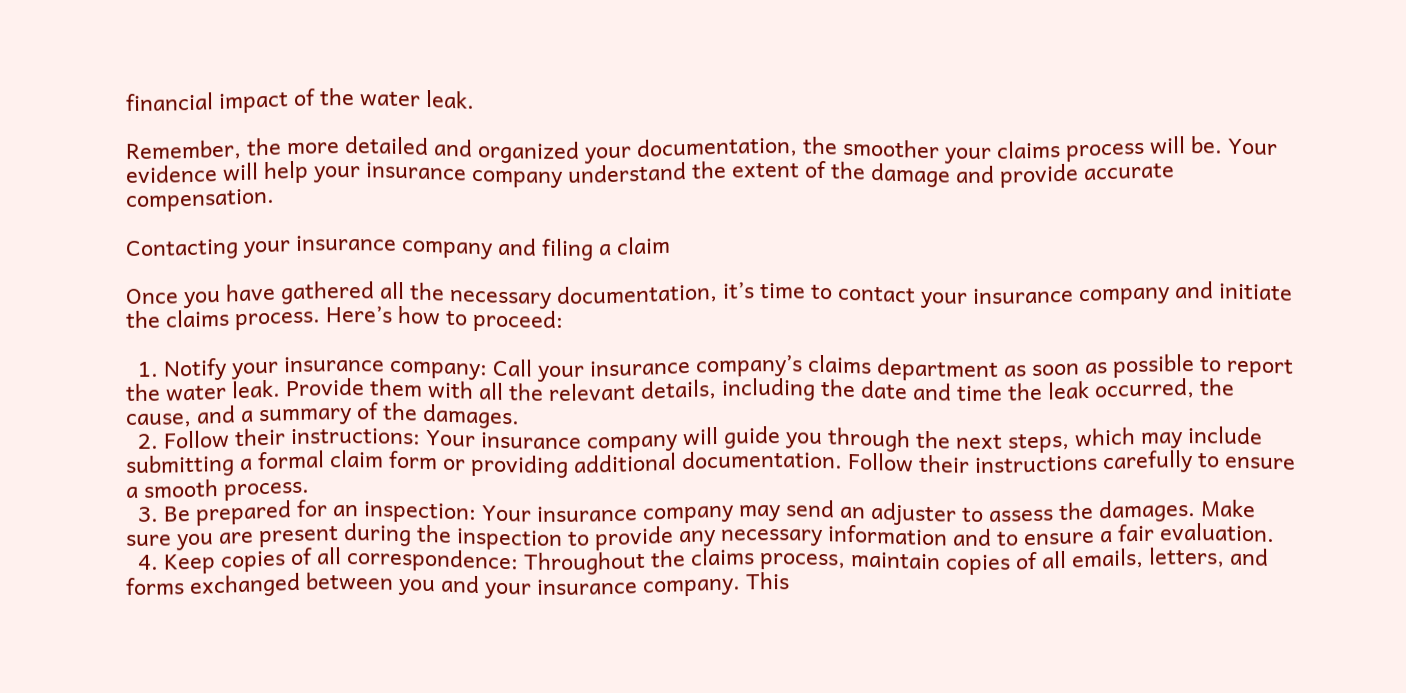financial impact of the water leak.

Remember, the more detailed and organized your documentation, the smoother your claims process will be. Your evidence will help your insurance company understand the extent of the damage and provide accurate compensation.

Contacting your insurance company and filing a claim

Once you have gathered all the necessary documentation, it’s time to contact your insurance company and initiate the claims process. Here’s how to proceed:

  1. Notify your insurance company: Call your insurance company’s claims department as soon as possible to report the water leak. Provide them with all the relevant details, including the date and time the leak occurred, the cause, and a summary of the damages.
  2. Follow their instructions: Your insurance company will guide you through the next steps, which may include submitting a formal claim form or providing additional documentation. Follow their instructions carefully to ensure a smooth process.
  3. Be prepared for an inspection: Your insurance company may send an adjuster to assess the damages. Make sure you are present during the inspection to provide any necessary information and to ensure a fair evaluation.
  4. Keep copies of all correspondence: Throughout the claims process, maintain copies of all emails, letters, and forms exchanged between you and your insurance company. This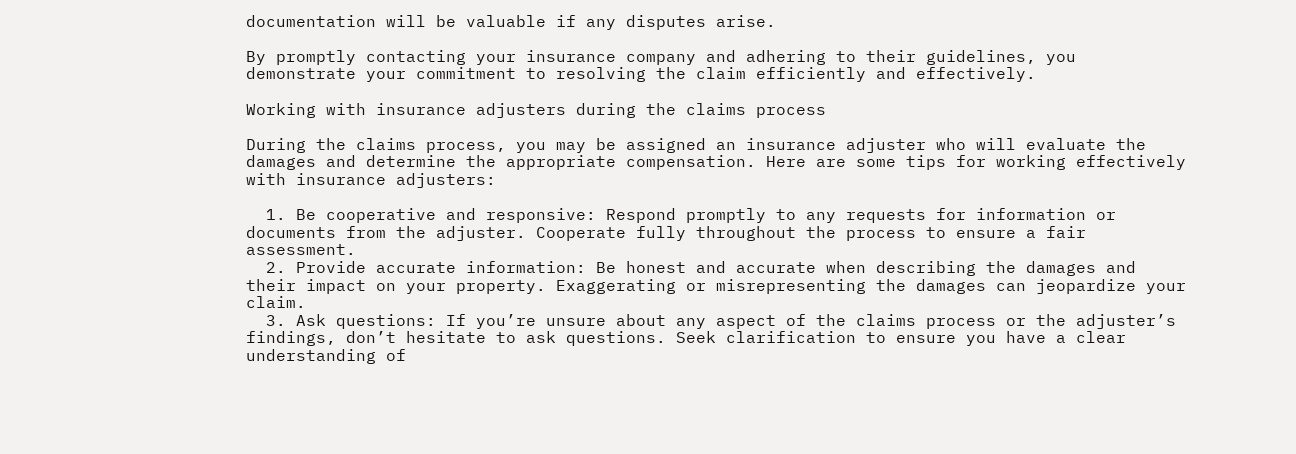documentation will be valuable if any disputes arise.

By promptly contacting your insurance company and adhering to their guidelines, you demonstrate your commitment to resolving the claim efficiently and effectively.

Working with insurance adjusters during the claims process

During the claims process, you may be assigned an insurance adjuster who will evaluate the damages and determine the appropriate compensation. Here are some tips for working effectively with insurance adjusters:

  1. Be cooperative and responsive: Respond promptly to any requests for information or documents from the adjuster. Cooperate fully throughout the process to ensure a fair assessment.
  2. Provide accurate information: Be honest and accurate when describing the damages and their impact on your property. Exaggerating or misrepresenting the damages can jeopardize your claim.
  3. Ask questions: If you’re unsure about any aspect of the claims process or the adjuster’s findings, don’t hesitate to ask questions. Seek clarification to ensure you have a clear understanding of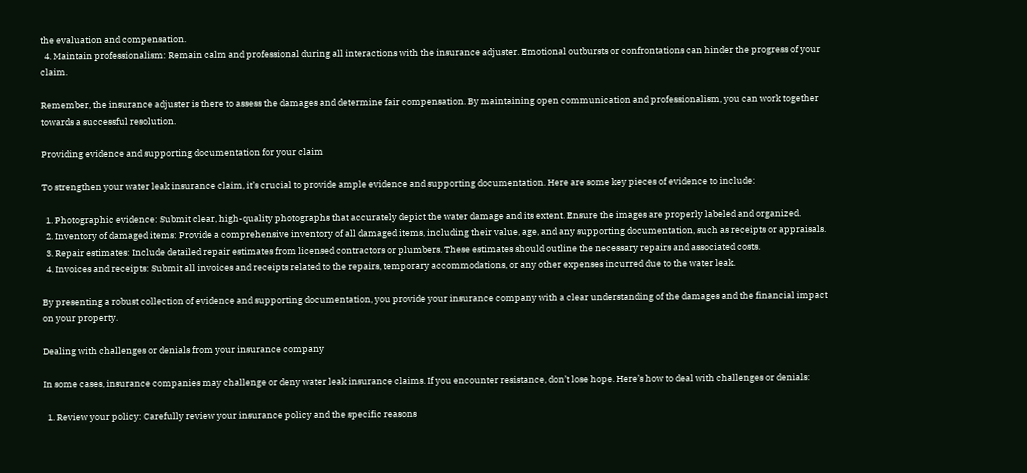the evaluation and compensation.
  4. Maintain professionalism: Remain calm and professional during all interactions with the insurance adjuster. Emotional outbursts or confrontations can hinder the progress of your claim.

Remember, the insurance adjuster is there to assess the damages and determine fair compensation. By maintaining open communication and professionalism, you can work together towards a successful resolution.

Providing evidence and supporting documentation for your claim

To strengthen your water leak insurance claim, it’s crucial to provide ample evidence and supporting documentation. Here are some key pieces of evidence to include:

  1. Photographic evidence: Submit clear, high-quality photographs that accurately depict the water damage and its extent. Ensure the images are properly labeled and organized.
  2. Inventory of damaged items: Provide a comprehensive inventory of all damaged items, including their value, age, and any supporting documentation, such as receipts or appraisals.
  3. Repair estimates: Include detailed repair estimates from licensed contractors or plumbers. These estimates should outline the necessary repairs and associated costs.
  4. Invoices and receipts: Submit all invoices and receipts related to the repairs, temporary accommodations, or any other expenses incurred due to the water leak.

By presenting a robust collection of evidence and supporting documentation, you provide your insurance company with a clear understanding of the damages and the financial impact on your property.

Dealing with challenges or denials from your insurance company

In some cases, insurance companies may challenge or deny water leak insurance claims. If you encounter resistance, don’t lose hope. Here’s how to deal with challenges or denials:

  1. Review your policy: Carefully review your insurance policy and the specific reasons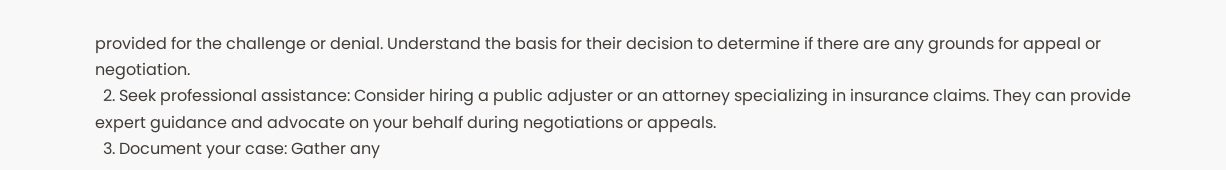provided for the challenge or denial. Understand the basis for their decision to determine if there are any grounds for appeal or negotiation.
  2. Seek professional assistance: Consider hiring a public adjuster or an attorney specializing in insurance claims. They can provide expert guidance and advocate on your behalf during negotiations or appeals.
  3. Document your case: Gather any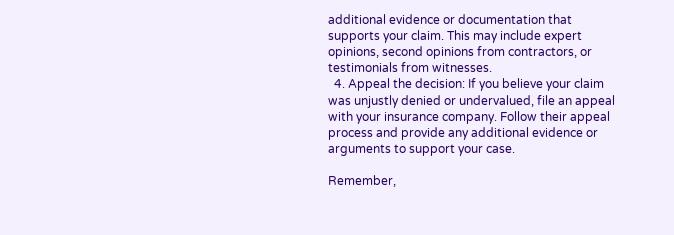additional evidence or documentation that supports your claim. This may include expert opinions, second opinions from contractors, or testimonials from witnesses.
  4. Appeal the decision: If you believe your claim was unjustly denied or undervalued, file an appeal with your insurance company. Follow their appeal process and provide any additional evidence or arguments to support your case.

Remember,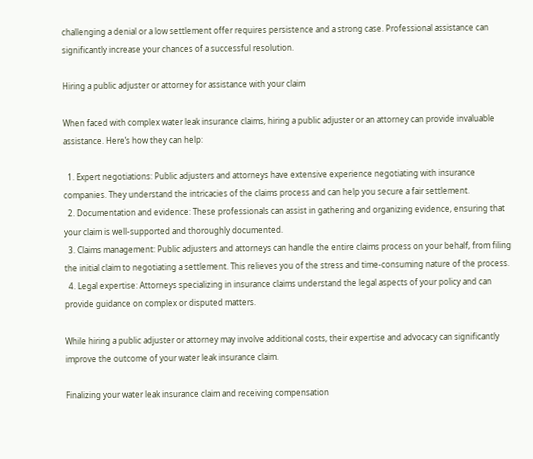challenging a denial or a low settlement offer requires persistence and a strong case. Professional assistance can significantly increase your chances of a successful resolution.

Hiring a public adjuster or attorney for assistance with your claim

When faced with complex water leak insurance claims, hiring a public adjuster or an attorney can provide invaluable assistance. Here’s how they can help:

  1. Expert negotiations: Public adjusters and attorneys have extensive experience negotiating with insurance companies. They understand the intricacies of the claims process and can help you secure a fair settlement.
  2. Documentation and evidence: These professionals can assist in gathering and organizing evidence, ensuring that your claim is well-supported and thoroughly documented.
  3. Claims management: Public adjusters and attorneys can handle the entire claims process on your behalf, from filing the initial claim to negotiating a settlement. This relieves you of the stress and time-consuming nature of the process.
  4. Legal expertise: Attorneys specializing in insurance claims understand the legal aspects of your policy and can provide guidance on complex or disputed matters.

While hiring a public adjuster or attorney may involve additional costs, their expertise and advocacy can significantly improve the outcome of your water leak insurance claim.

Finalizing your water leak insurance claim and receiving compensation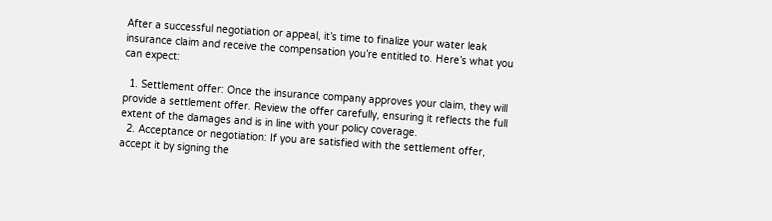After a successful negotiation or appeal, it’s time to finalize your water leak insurance claim and receive the compensation you’re entitled to. Here’s what you can expect:

  1. Settlement offer: Once the insurance company approves your claim, they will provide a settlement offer. Review the offer carefully, ensuring it reflects the full extent of the damages and is in line with your policy coverage.
  2. Acceptance or negotiation: If you are satisfied with the settlement offer, accept it by signing the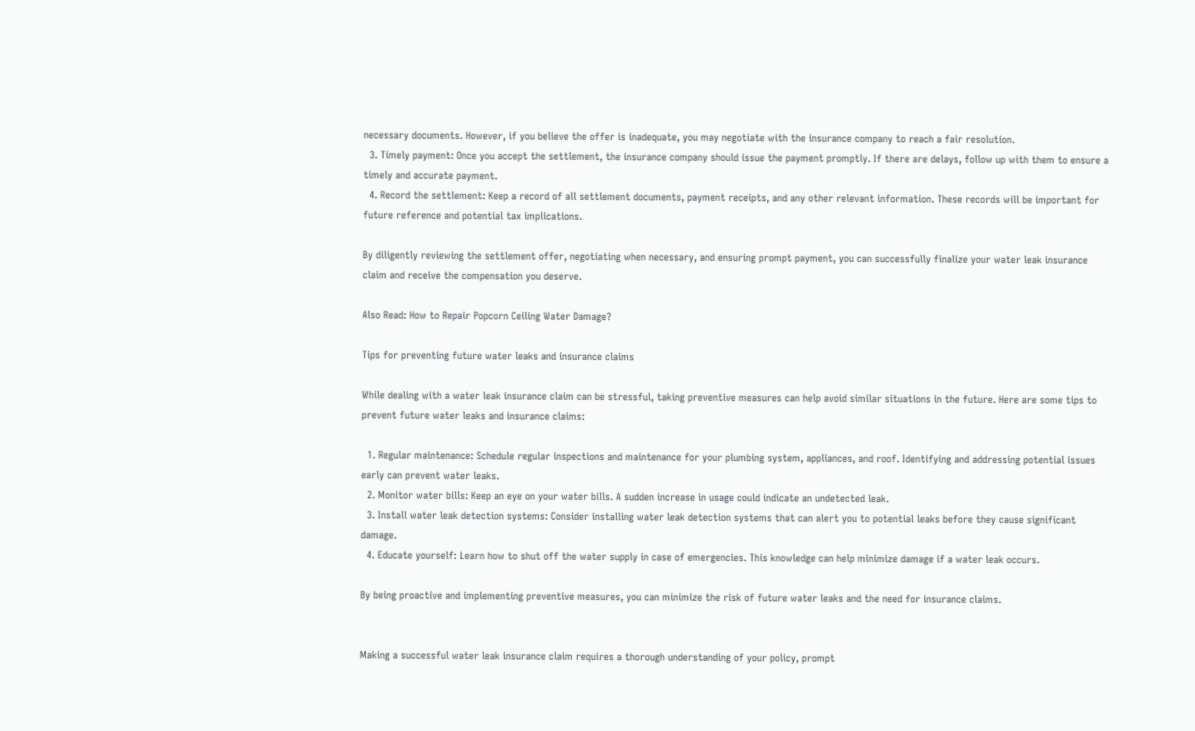necessary documents. However, if you believe the offer is inadequate, you may negotiate with the insurance company to reach a fair resolution.
  3. Timely payment: Once you accept the settlement, the insurance company should issue the payment promptly. If there are delays, follow up with them to ensure a timely and accurate payment.
  4. Record the settlement: Keep a record of all settlement documents, payment receipts, and any other relevant information. These records will be important for future reference and potential tax implications.

By diligently reviewing the settlement offer, negotiating when necessary, and ensuring prompt payment, you can successfully finalize your water leak insurance claim and receive the compensation you deserve.

Also Read: How to Repair Popcorn Ceiling Water Damage?

Tips for preventing future water leaks and insurance claims

While dealing with a water leak insurance claim can be stressful, taking preventive measures can help avoid similar situations in the future. Here are some tips to prevent future water leaks and insurance claims:

  1. Regular maintenance: Schedule regular inspections and maintenance for your plumbing system, appliances, and roof. Identifying and addressing potential issues early can prevent water leaks.
  2. Monitor water bills: Keep an eye on your water bills. A sudden increase in usage could indicate an undetected leak.
  3. Install water leak detection systems: Consider installing water leak detection systems that can alert you to potential leaks before they cause significant damage.
  4. Educate yourself: Learn how to shut off the water supply in case of emergencies. This knowledge can help minimize damage if a water leak occurs.

By being proactive and implementing preventive measures, you can minimize the risk of future water leaks and the need for insurance claims.


Making a successful water leak insurance claim requires a thorough understanding of your policy, prompt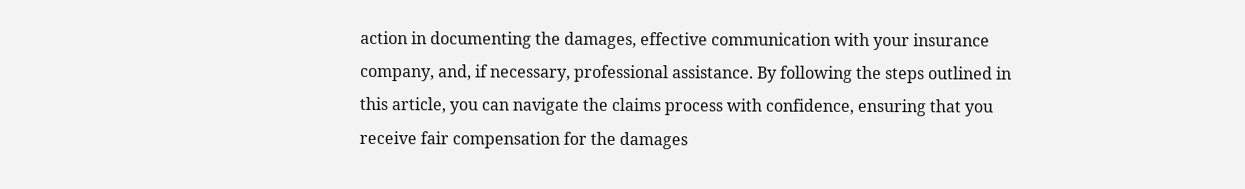action in documenting the damages, effective communication with your insurance company, and, if necessary, professional assistance. By following the steps outlined in this article, you can navigate the claims process with confidence, ensuring that you receive fair compensation for the damages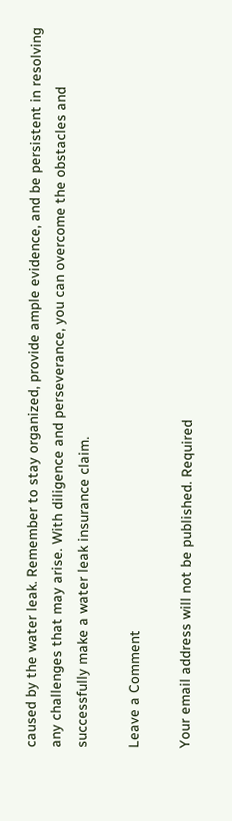caused by the water leak. Remember to stay organized, provide ample evidence, and be persistent in resolving any challenges that may arise. With diligence and perseverance, you can overcome the obstacles and successfully make a water leak insurance claim.

Leave a Comment

Your email address will not be published. Required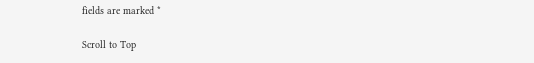fields are marked *

Scroll to Top